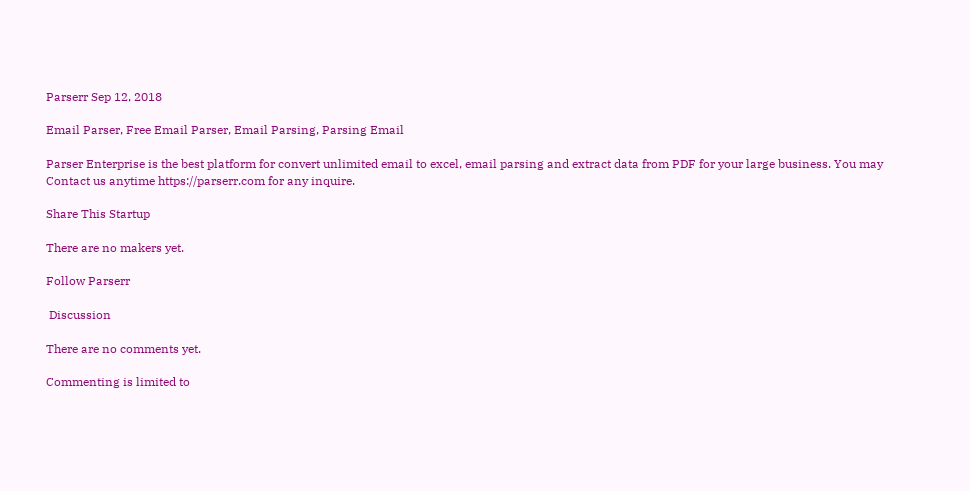Parserr Sep 12, 2018

Email Parser, Free Email Parser, Email Parsing, Parsing Email

Parser Enterprise is the best platform for convert unlimited email to excel, email parsing and extract data from PDF for your large business. You may Contact us anytime https://parserr.com for any inquire.

Share This Startup

There are no makers yet.

Follow Parserr

 Discussion

There are no comments yet.

Commenting is limited to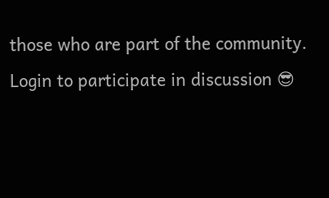those who are part of the community. Login to participate in discussion 😎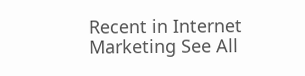Recent in Internet Marketing See All